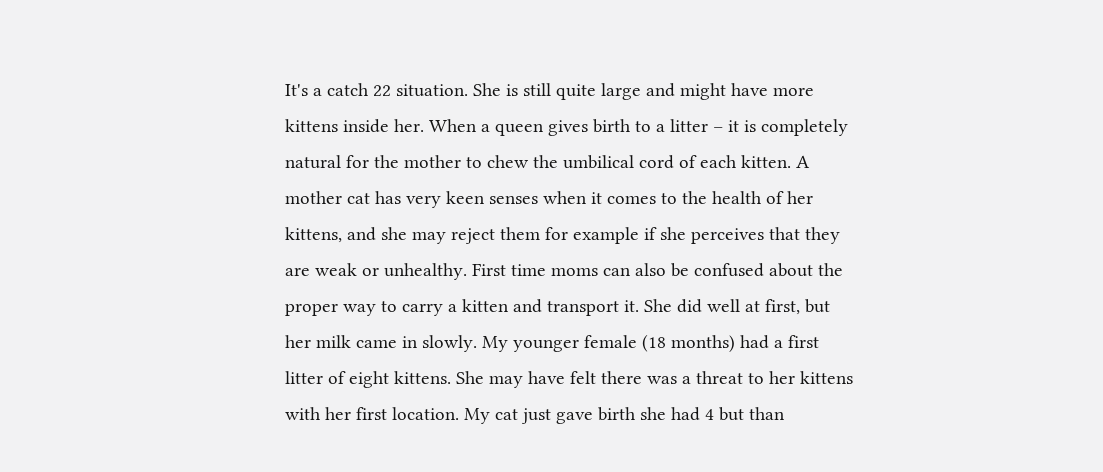It's a catch 22 situation. She is still quite large and might have more kittens inside her. When a queen gives birth to a litter – it is completely natural for the mother to chew the umbilical cord of each kitten. A mother cat has very keen senses when it comes to the health of her kittens, and she may reject them for example if she perceives that they are weak or unhealthy. First time moms can also be confused about the proper way to carry a kitten and transport it. She did well at first, but her milk came in slowly. My younger female (18 months) had a first litter of eight kittens. She may have felt there was a threat to her kittens with her first location. My cat just gave birth she had 4 but than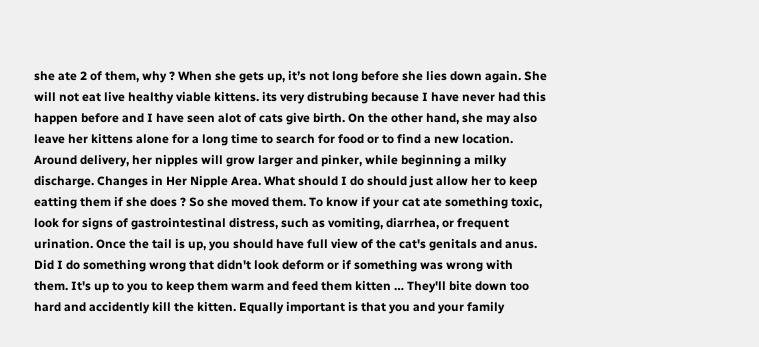she ate 2 of them, why ? When she gets up, it’s not long before she lies down again. She will not eat live healthy viable kittens. its very distrubing because I have never had this happen before and I have seen alot of cats give birth. On the other hand, she may also leave her kittens alone for a long time to search for food or to find a new location. Around delivery, her nipples will grow larger and pinker, while beginning a milky discharge. Changes in Her Nipple Area. What should I do should just allow her to keep eatting them if she does ? So she moved them. To know if your cat ate something toxic, look for signs of gastrointestinal distress, such as vomiting, diarrhea, or frequent urination. Once the tail is up, you should have full view of the cat's genitals and anus. Did I do something wrong that didn't look deform or if something was wrong with them. It's up to you to keep them warm and feed them kitten … They'll bite down too hard and accidently kill the kitten. Equally important is that you and your family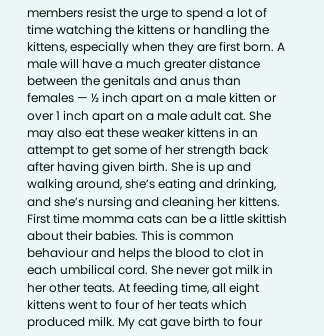members resist the urge to spend a lot of time watching the kittens or handling the kittens, especially when they are first born. A male will have a much greater distance between the genitals and anus than females — ½ inch apart on a male kitten or over 1 inch apart on a male adult cat. She may also eat these weaker kittens in an attempt to get some of her strength back after having given birth. She is up and walking around, she’s eating and drinking, and she’s nursing and cleaning her kittens. First time momma cats can be a little skittish about their babies. This is common behaviour and helps the blood to clot in each umbilical cord. She never got milk in her other teats. At feeding time, all eight kittens went to four of her teats which produced milk. My cat gave birth to four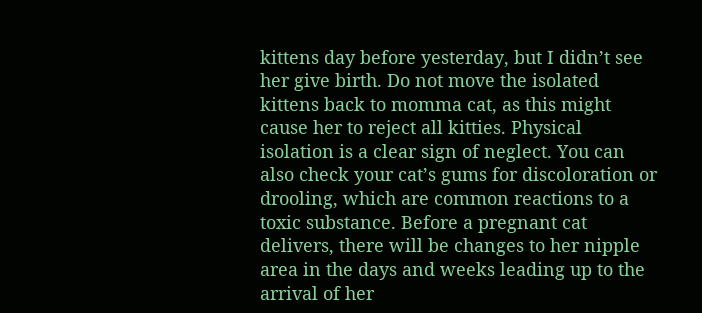kittens day before yesterday, but I didn’t see her give birth. Do not move the isolated kittens back to momma cat, as this might cause her to reject all kitties. Physical isolation is a clear sign of neglect. You can also check your cat’s gums for discoloration or drooling, which are common reactions to a toxic substance. Before a pregnant cat delivers, there will be changes to her nipple area in the days and weeks leading up to the arrival of her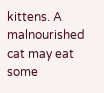kittens. A malnourished cat may eat some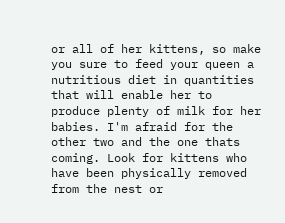or all of her kittens, so make you sure to feed your queen a nutritious diet in quantities that will enable her to produce plenty of milk for her babies. I'm afraid for the other two and the one thats coming. Look for kittens who have been physically removed from the nest or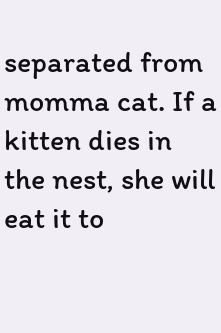separated from momma cat. If a kitten dies in the nest, she will eat it to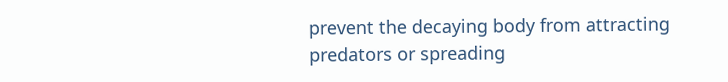prevent the decaying body from attracting predators or spreading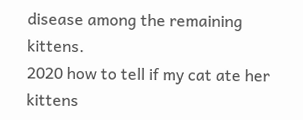disease among the remaining kittens.
2020 how to tell if my cat ate her kittens